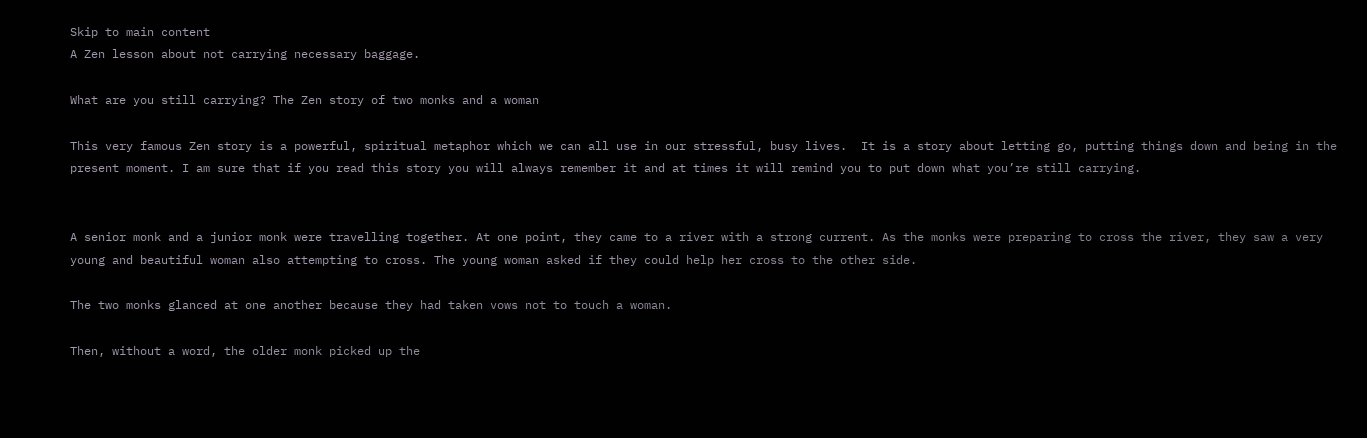Skip to main content
A Zen lesson about not carrying necessary baggage.

What are you still carrying? The Zen story of two monks and a woman

This very famous Zen story is a powerful, spiritual metaphor which we can all use in our stressful, busy lives.  It is a story about letting go, putting things down and being in the present moment. I am sure that if you read this story you will always remember it and at times it will remind you to put down what you’re still carrying.


A senior monk and a junior monk were travelling together. At one point, they came to a river with a strong current. As the monks were preparing to cross the river, they saw a very young and beautiful woman also attempting to cross. The young woman asked if they could help her cross to the other side.

The two monks glanced at one another because they had taken vows not to touch a woman.

Then, without a word, the older monk picked up the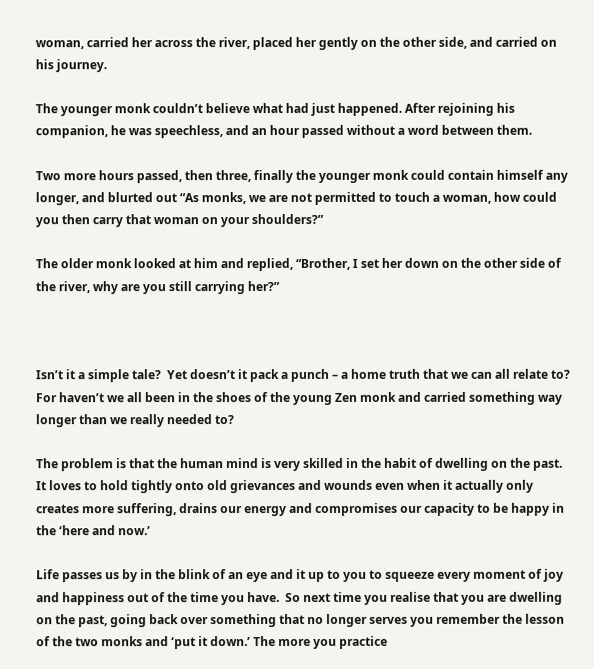woman, carried her across the river, placed her gently on the other side, and carried on his journey.

The younger monk couldn’t believe what had just happened. After rejoining his companion, he was speechless, and an hour passed without a word between them.

Two more hours passed, then three, finally the younger monk could contain himself any longer, and blurted out “As monks, we are not permitted to touch a woman, how could you then carry that woman on your shoulders?”

The older monk looked at him and replied, “Brother, I set her down on the other side of the river, why are you still carrying her?”



Isn’t it a simple tale?  Yet doesn’t it pack a punch – a home truth that we can all relate to?  For haven’t we all been in the shoes of the young Zen monk and carried something way longer than we really needed to?

The problem is that the human mind is very skilled in the habit of dwelling on the past.  It loves to hold tightly onto old grievances and wounds even when it actually only creates more suffering, drains our energy and compromises our capacity to be happy in the ‘here and now.’

Life passes us by in the blink of an eye and it up to you to squeeze every moment of joy and happiness out of the time you have.  So next time you realise that you are dwelling on the past, going back over something that no longer serves you remember the lesson of the two monks and ‘put it down.’ The more you practice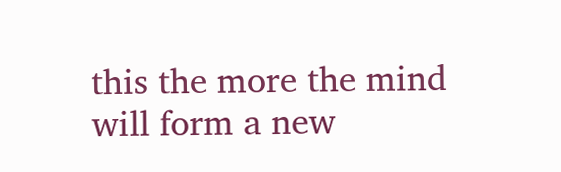this the more the mind will form a new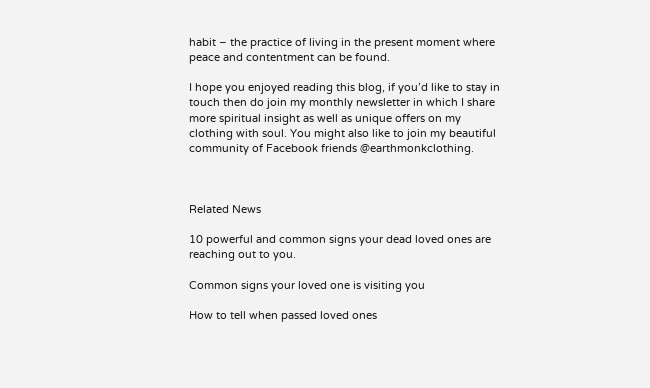habit – the practice of living in the present moment where peace and contentment can be found.

I hope you enjoyed reading this blog, if you’d like to stay in touch then do join my monthly newsletter in which I share more spiritual insight as well as unique offers on my clothing with soul. You might also like to join my beautiful community of Facebook friends @earthmonkclothing.



Related News

10 powerful and common signs your dead loved ones are reaching out to you.

Common signs your loved one is visiting you

How to tell when passed loved ones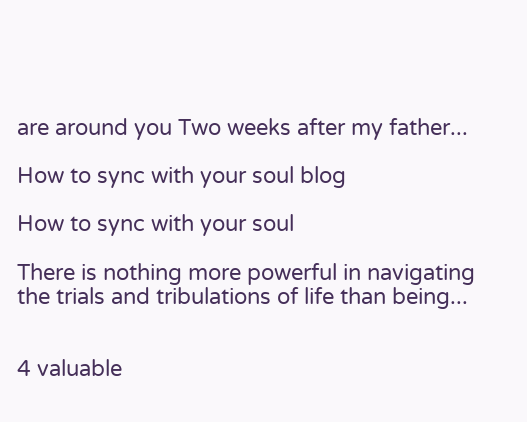are around you Two weeks after my father...

How to sync with your soul blog

How to sync with your soul

There is nothing more powerful in navigating the trials and tribulations of life than being...


4 valuable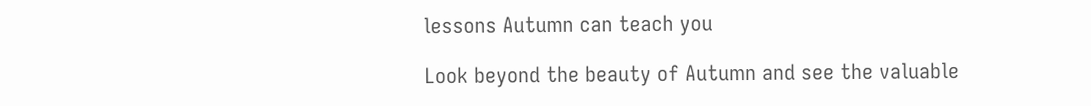lessons Autumn can teach you

Look beyond the beauty of Autumn and see the valuable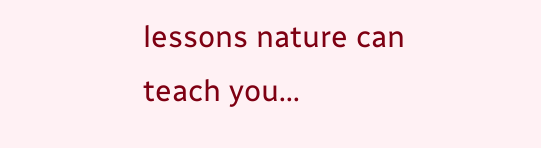lessons nature can teach you...